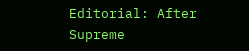Editorial: After Supreme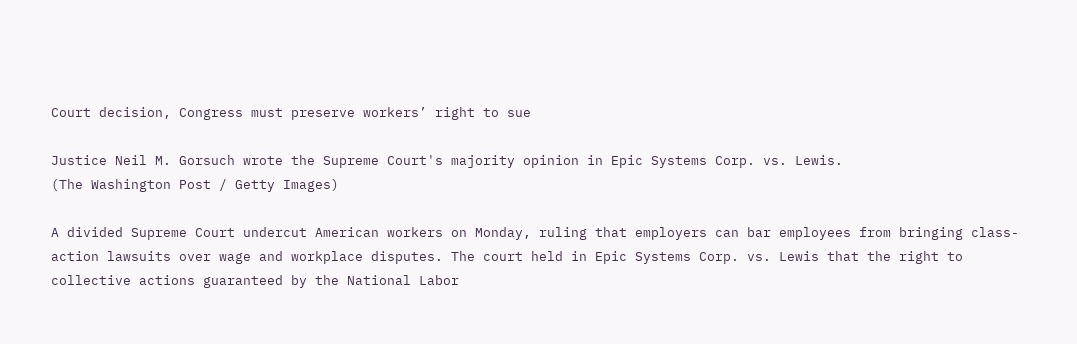Court decision, Congress must preserve workers’ right to sue

Justice Neil M. Gorsuch wrote the Supreme Court's majority opinion in Epic Systems Corp. vs. Lewis.
(The Washington Post / Getty Images)

A divided Supreme Court undercut American workers on Monday, ruling that employers can bar employees from bringing class-action lawsuits over wage and workplace disputes. The court held in Epic Systems Corp. vs. Lewis that the right to collective actions guaranteed by the National Labor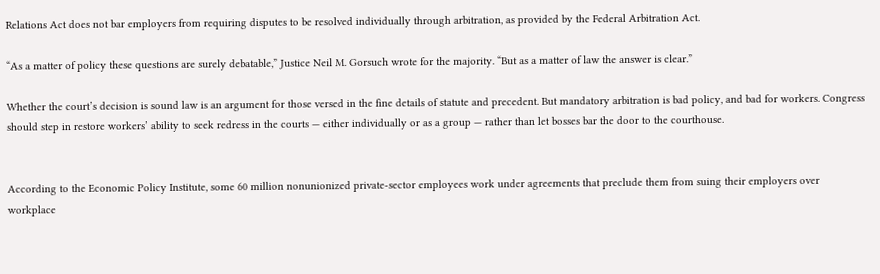Relations Act does not bar employers from requiring disputes to be resolved individually through arbitration, as provided by the Federal Arbitration Act.

“As a matter of policy these questions are surely debatable,” Justice Neil M. Gorsuch wrote for the majority. “But as a matter of law the answer is clear.”

Whether the court’s decision is sound law is an argument for those versed in the fine details of statute and precedent. But mandatory arbitration is bad policy, and bad for workers. Congress should step in restore workers’ ability to seek redress in the courts — either individually or as a group — rather than let bosses bar the door to the courthouse.


According to the Economic Policy Institute, some 60 million nonunionized private-sector employees work under agreements that preclude them from suing their employers over workplace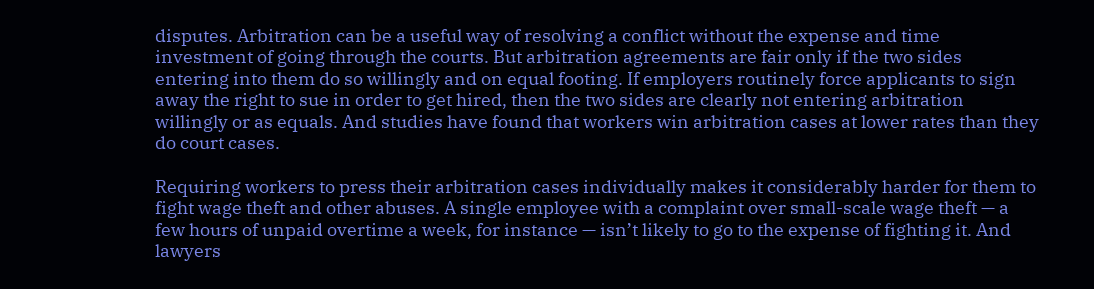disputes. Arbitration can be a useful way of resolving a conflict without the expense and time investment of going through the courts. But arbitration agreements are fair only if the two sides entering into them do so willingly and on equal footing. If employers routinely force applicants to sign away the right to sue in order to get hired, then the two sides are clearly not entering arbitration willingly or as equals. And studies have found that workers win arbitration cases at lower rates than they do court cases.

Requiring workers to press their arbitration cases individually makes it considerably harder for them to fight wage theft and other abuses. A single employee with a complaint over small-scale wage theft — a few hours of unpaid overtime a week, for instance — isn’t likely to go to the expense of fighting it. And lawyers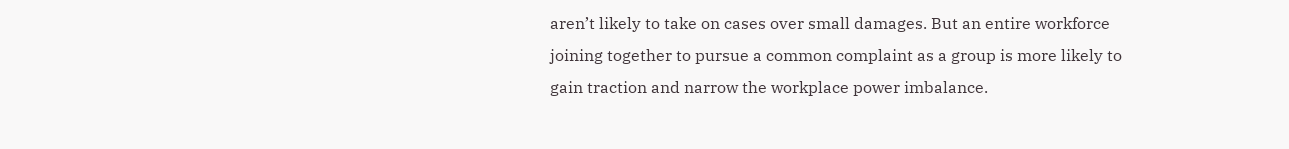aren’t likely to take on cases over small damages. But an entire workforce joining together to pursue a common complaint as a group is more likely to gain traction and narrow the workplace power imbalance.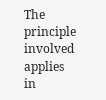The principle involved applies in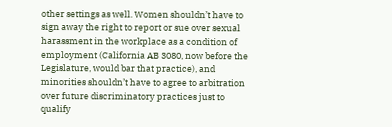other settings as well. Women shouldn’t have to sign away the right to report or sue over sexual harassment in the workplace as a condition of employment (California AB 3080, now before the Legislature, would bar that practice), and minorities shouldn’t have to agree to arbitration over future discriminatory practices just to qualify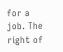for a job. The right of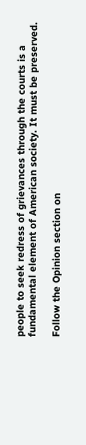people to seek redress of grievances through the courts is a fundamental element of American society. It must be preserved.

Follow the Opinion section on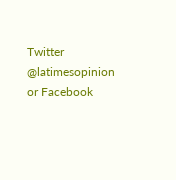Twitter @latimesopinion or Facebook